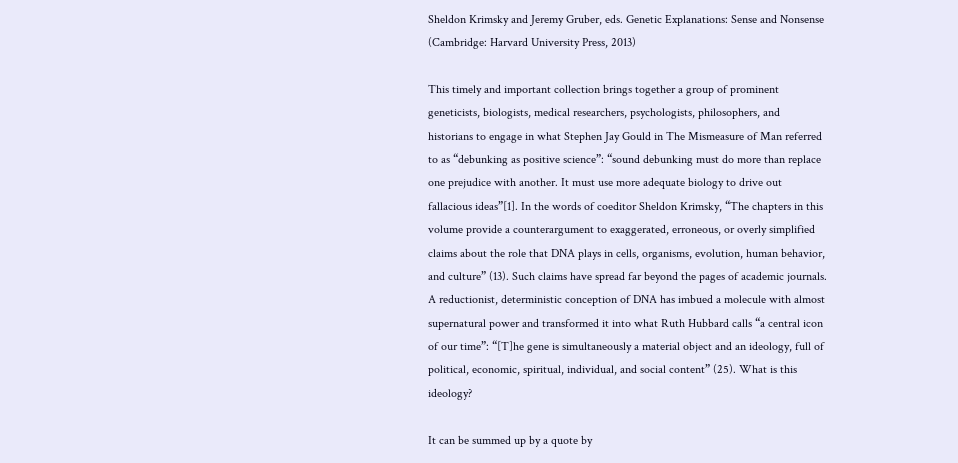Sheldon Krimsky and Jeremy Gruber, eds. Genetic Explanations: Sense and Nonsense (Cambridge: Harvard University Press, 2013)

This timely and important collection brings together a group of prominent geneticists, biologists, medical researchers, psychologists, philosophers, and historians to engage in what Stephen Jay Gould in The Mismeasure of Man referred to as “debunking as positive science”: “sound debunking must do more than replace one prejudice with another. It must use more adequate biology to drive out fallacious ideas”[1]. In the words of coeditor Sheldon Krimsky, “The chapters in this volume provide a counterargument to exaggerated, erroneous, or overly simplified claims about the role that DNA plays in cells, organisms, evolution, human behavior, and culture” (13). Such claims have spread far beyond the pages of academic journals. A reductionist, deterministic conception of DNA has imbued a molecule with almost supernatural power and transformed it into what Ruth Hubbard calls “a central icon of our time”: “[T]he gene is simultaneously a material object and an ideology, full of political, economic, spiritual, individual, and social content” (25). What is this ideology?

It can be summed up by a quote by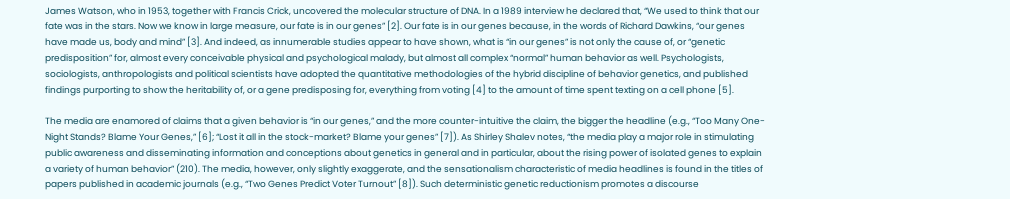James Watson, who in 1953, together with Francis Crick, uncovered the molecular structure of DNA. In a 1989 interview he declared that, “We used to think that our fate was in the stars. Now we know in large measure, our fate is in our genes” [2]. Our fate is in our genes because, in the words of Richard Dawkins, “our genes have made us, body and mind” [3]. And indeed, as innumerable studies appear to have shown, what is “in our genes” is not only the cause of, or “genetic predisposition” for, almost every conceivable physical and psychological malady, but almost all complex “normal” human behavior as well. Psychologists, sociologists, anthropologists and political scientists have adopted the quantitative methodologies of the hybrid discipline of behavior genetics, and published findings purporting to show the heritability of, or a gene predisposing for, everything from voting [4] to the amount of time spent texting on a cell phone [5].

The media are enamored of claims that a given behavior is “in our genes,” and the more counter-intuitive the claim, the bigger the headline (e.g., “Too Many One-Night Stands? Blame Your Genes,” [6]; “Lost it all in the stock-market? Blame your genes” [7]). As Shirley Shalev notes, “the media play a major role in stimulating public awareness and disseminating information and conceptions about genetics in general and in particular, about the rising power of isolated genes to explain a variety of human behavior” (210). The media, however, only slightly exaggerate, and the sensationalism characteristic of media headlines is found in the titles of papers published in academic journals (e.g., “Two Genes Predict Voter Turnout” [8]). Such deterministic genetic reductionism promotes a discourse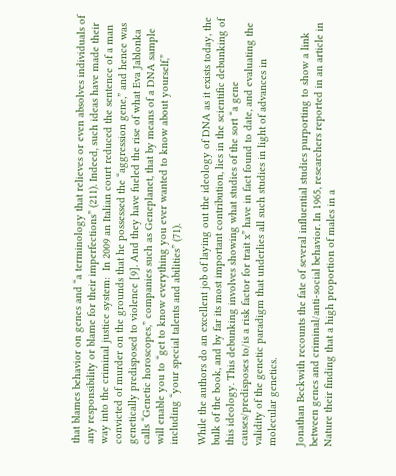that blames behavior on genes and “a terminology that relieves or even absolves individuals of any responsibility or blame for their imperfections” (211). Indeed, such ideas have made their way into the criminal justice system:  In 2009 an Italian court reduced the sentence of a man convicted of murder on the grounds that he possessed the “aggression gene,” and hence was genetically predisposed to violence [9]. And they have fueled the rise of what Eva Jablonka calls “Genetic horoscopes,” companies such as Geneplanet, that by means of a DNA sample will enable you to “get to know everything you ever wanted to know about yourself,” including “your special talents and abilities” (71).

While the authors do an excellent job of laying out the ideology of DNA as it exists today, the bulk of the book, and by far its most important contribution, lies in the scientific debunking of this ideology. This debunking involves showing what studies of the sort “a gene causes/predisposes to/is a risk factor for trait x” have in fact found to date, and evaluating the validity of the genetic paradigm that underlies all such studies in light of advances in molecular genetics.

Jonathan Beckwith recounts the fate of several influential studies purporting to show a link between genes and criminal/anti-social behavior. In 1965, researchers reported in an article in Nature their finding that a high proportion of males in a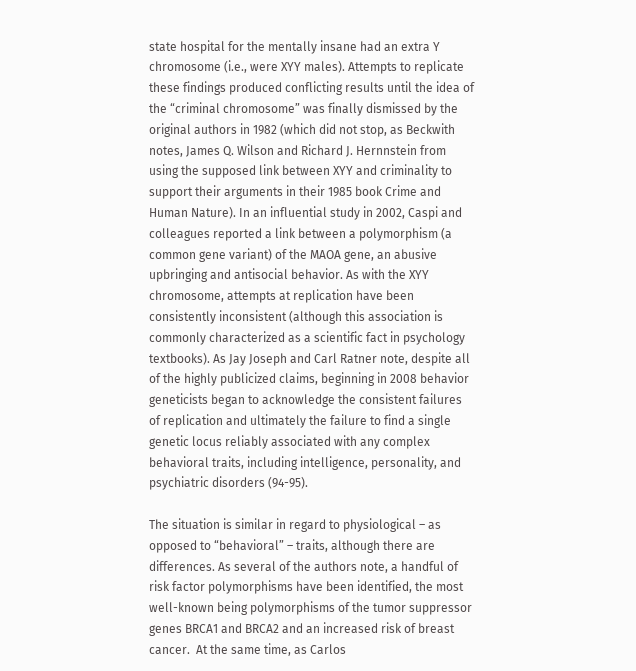state hospital for the mentally insane had an extra Y chromosome (i.e., were XYY males). Attempts to replicate these findings produced conflicting results until the idea of the “criminal chromosome” was finally dismissed by the original authors in 1982 (which did not stop, as Beckwith notes, James Q. Wilson and Richard J. Hernnstein from using the supposed link between XYY and criminality to support their arguments in their 1985 book Crime and Human Nature). In an influential study in 2002, Caspi and colleagues reported a link between a polymorphism (a common gene variant) of the MAOA gene, an abusive upbringing and antisocial behavior. As with the XYY chromosome, attempts at replication have been consistently inconsistent (although this association is commonly characterized as a scientific fact in psychology textbooks). As Jay Joseph and Carl Ratner note, despite all of the highly publicized claims, beginning in 2008 behavior geneticists began to acknowledge the consistent failures of replication and ultimately the failure to find a single genetic locus reliably associated with any complex behavioral traits, including intelligence, personality, and psychiatric disorders (94-95).

The situation is similar in regard to physiological – as opposed to “behavioral” – traits, although there are differences. As several of the authors note, a handful of risk factor polymorphisms have been identified, the most well-known being polymorphisms of the tumor suppressor genes BRCA1 and BRCA2 and an increased risk of breast cancer.  At the same time, as Carlos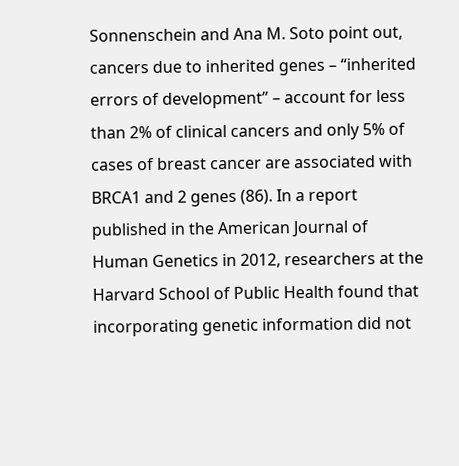Sonnenschein and Ana M. Soto point out, cancers due to inherited genes – “inherited errors of development” – account for less than 2% of clinical cancers and only 5% of cases of breast cancer are associated with BRCA1 and 2 genes (86). In a report published in the American Journal of Human Genetics in 2012, researchers at the Harvard School of Public Health found that incorporating genetic information did not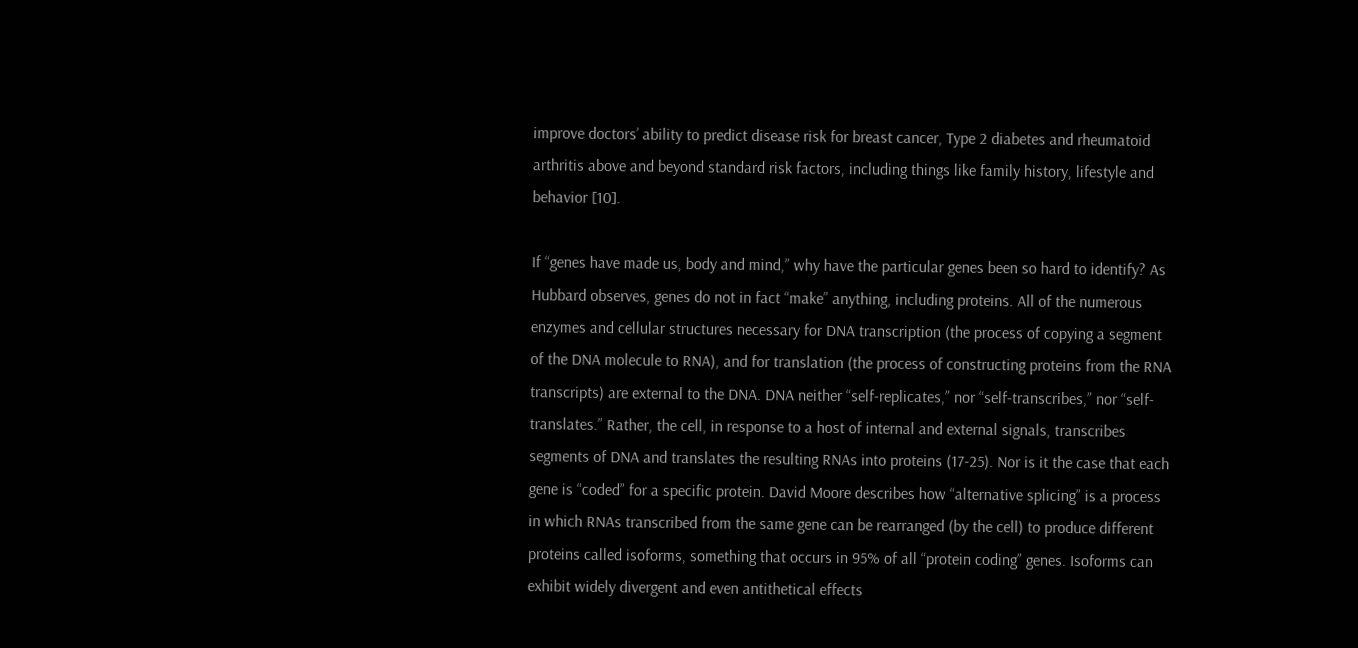improve doctors’ ability to predict disease risk for breast cancer, Type 2 diabetes and rheumatoid arthritis above and beyond standard risk factors, including things like family history, lifestyle and behavior [10].

If “genes have made us, body and mind,” why have the particular genes been so hard to identify? As Hubbard observes, genes do not in fact “make” anything, including proteins. All of the numerous enzymes and cellular structures necessary for DNA transcription (the process of copying a segment of the DNA molecule to RNA), and for translation (the process of constructing proteins from the RNA transcripts) are external to the DNA. DNA neither “self-replicates,” nor “self-transcribes,” nor “self-translates.” Rather, the cell, in response to a host of internal and external signals, transcribes segments of DNA and translates the resulting RNAs into proteins (17-25). Nor is it the case that each gene is “coded” for a specific protein. David Moore describes how “alternative splicing” is a process in which RNAs transcribed from the same gene can be rearranged (by the cell) to produce different proteins called isoforms, something that occurs in 95% of all “protein coding” genes. Isoforms can exhibit widely divergent and even antithetical effects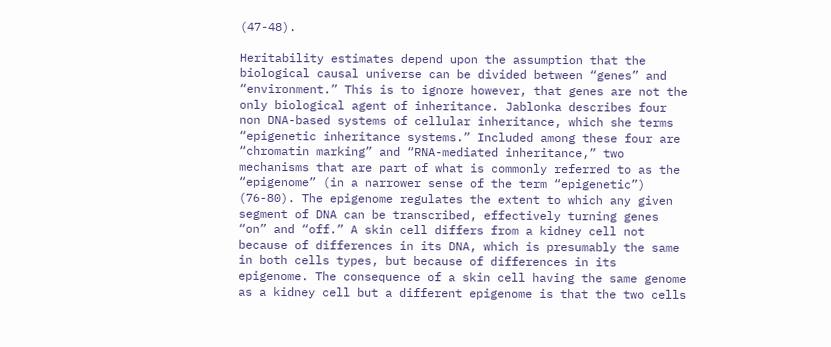(47-48).

Heritability estimates depend upon the assumption that the biological causal universe can be divided between “genes” and “environment.” This is to ignore however, that genes are not the only biological agent of inheritance. Jablonka describes four non DNA-based systems of cellular inheritance, which she terms “epigenetic inheritance systems.” Included among these four are “chromatin marking” and “RNA-mediated inheritance,” two mechanisms that are part of what is commonly referred to as the “epigenome” (in a narrower sense of the term “epigenetic”) (76-80). The epigenome regulates the extent to which any given segment of DNA can be transcribed, effectively turning genes “on” and “off.” A skin cell differs from a kidney cell not because of differences in its DNA, which is presumably the same in both cells types, but because of differences in its epigenome. The consequence of a skin cell having the same genome as a kidney cell but a different epigenome is that the two cells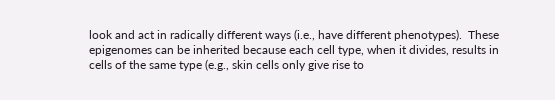look and act in radically different ways (i.e., have different phenotypes).  These epigenomes can be inherited because each cell type, when it divides, results in cells of the same type (e.g., skin cells only give rise to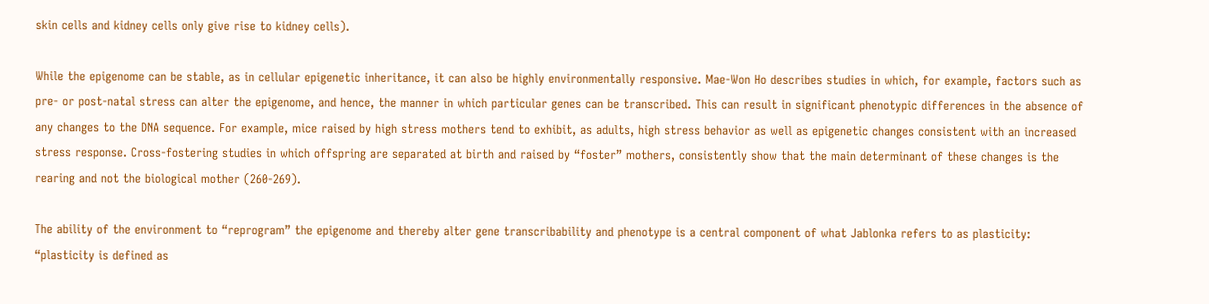skin cells and kidney cells only give rise to kidney cells).

While the epigenome can be stable, as in cellular epigenetic inheritance, it can also be highly environmentally responsive. Mae-Won Ho describes studies in which, for example, factors such as pre- or post-natal stress can alter the epigenome, and hence, the manner in which particular genes can be transcribed. This can result in significant phenotypic differences in the absence of any changes to the DNA sequence. For example, mice raised by high stress mothers tend to exhibit, as adults, high stress behavior as well as epigenetic changes consistent with an increased stress response. Cross-fostering studies in which offspring are separated at birth and raised by “foster” mothers, consistently show that the main determinant of these changes is the rearing and not the biological mother (260-269).

The ability of the environment to “reprogram” the epigenome and thereby alter gene transcribability and phenotype is a central component of what Jablonka refers to as plasticity: “plasticity is defined as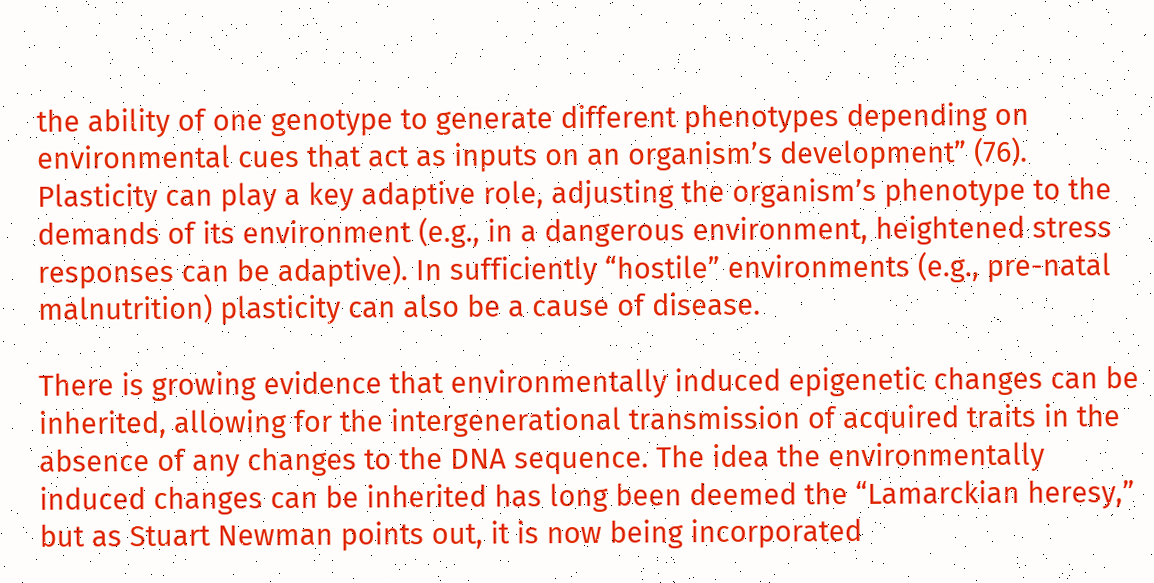the ability of one genotype to generate different phenotypes depending on environmental cues that act as inputs on an organism’s development” (76). Plasticity can play a key adaptive role, adjusting the organism’s phenotype to the demands of its environment (e.g., in a dangerous environment, heightened stress responses can be adaptive). In sufficiently “hostile” environments (e.g., pre-natal malnutrition) plasticity can also be a cause of disease.

There is growing evidence that environmentally induced epigenetic changes can be inherited, allowing for the intergenerational transmission of acquired traits in the absence of any changes to the DNA sequence. The idea the environmentally induced changes can be inherited has long been deemed the “Lamarckian heresy,” but as Stuart Newman points out, it is now being incorporated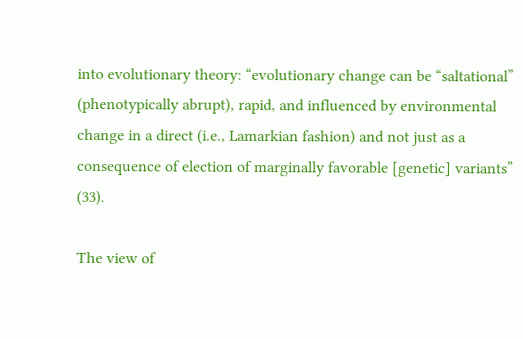into evolutionary theory: “evolutionary change can be “saltational” (phenotypically abrupt), rapid, and influenced by environmental change in a direct (i.e., Lamarkian fashion) and not just as a consequence of election of marginally favorable [genetic] variants” (33).

The view of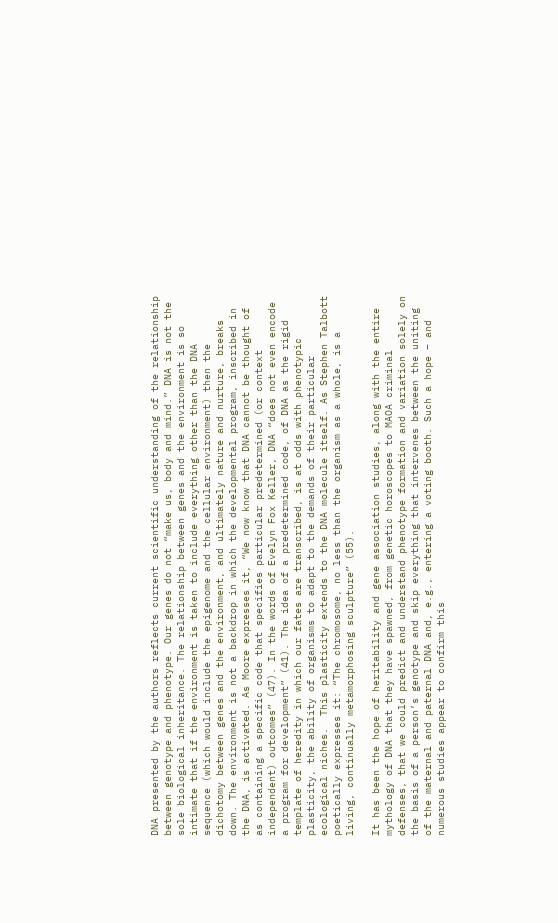DNA presented by the authors reflects current scientific understanding of the relationship between genotype and phenotype. Our genes do not “make us, body and mind.” DNA is not the sole biological inheritance. The relationship between genes and the environment is so intimate that if the environment is taken to include everything other than the DNA sequence (which would include the epigenome and the cellular environment) then the dichotomy between genes and the environment, and ultimately nature and nurture, breaks down. The environment is not a backdrop in which the developmental program, inscribed in the DNA, is activated. As Moore expresses it, “We now know that DNA cannot be thought of as containing a specific code that specifies particular predetermined (or context independent) outcomes” (47). In the words of Evelyn Fox Keller, DNA “does not even encode a program for development” (41). The idea of a predetermined code, of DNA as the rigid template of heredity in which our fates are transcribed, is at odds with phenotypic plasticity, the ability of organisms to adapt to the demands of their particular ecological niches.  This plasticity extends to the DNA molecule itself. As Stephen Talbott poetically expresses it: “The chromosome, no less than the organism as a whole, is a living, continually metamorphosing sculpture” (55).

It has been the hope of heritability and gene association studies, along with the entire mythology of DNA that they have spawned, from genetic horoscopes to MAOA criminal defenses, that we could predict and understand phenotype formation and variation solely on the basis of a person’s genotype and skip everything that intervenes between the uniting of the maternal and paternal DNA and, e.g., entering a voting booth. Such a hope – and numerous studies appear to confirm this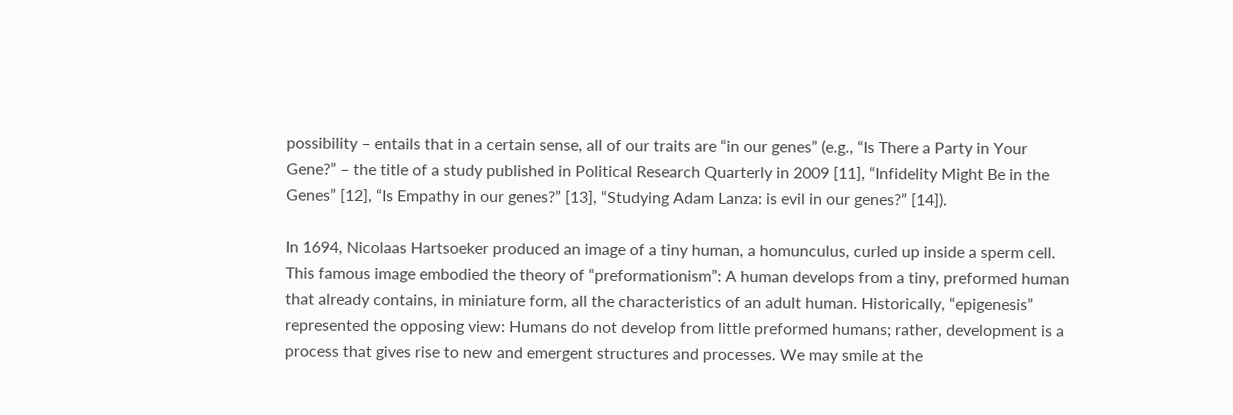possibility – entails that in a certain sense, all of our traits are “in our genes” (e.g., “Is There a Party in Your Gene?” – the title of a study published in Political Research Quarterly in 2009 [11], “Infidelity Might Be in the Genes” [12], “Is Empathy in our genes?” [13], “Studying Adam Lanza: is evil in our genes?” [14]).

In 1694, Nicolaas Hartsoeker produced an image of a tiny human, a homunculus, curled up inside a sperm cell. This famous image embodied the theory of “preformationism”: A human develops from a tiny, preformed human that already contains, in miniature form, all the characteristics of an adult human. Historically, “epigenesis” represented the opposing view: Humans do not develop from little preformed humans; rather, development is a process that gives rise to new and emergent structures and processes. We may smile at the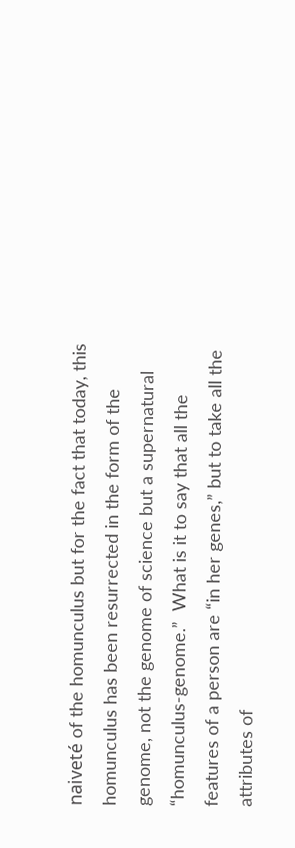naiveté of the homunculus but for the fact that today, this homunculus has been resurrected in the form of the genome, not the genome of science but a supernatural “homunculus-genome.”  What is it to say that all the features of a person are “in her genes,” but to take all the attributes of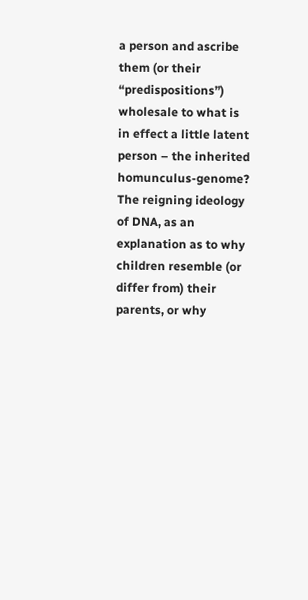a person and ascribe them (or their “predispositions”) wholesale to what is in effect a little latent person – the inherited homunculus-genome? The reigning ideology of DNA, as an explanation as to why children resemble (or differ from) their parents, or why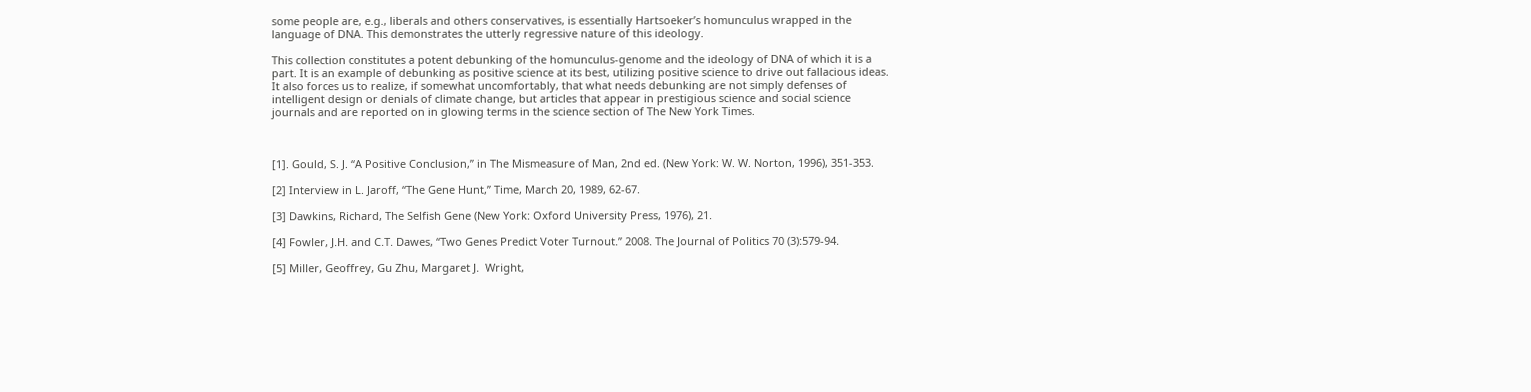some people are, e.g., liberals and others conservatives, is essentially Hartsoeker’s homunculus wrapped in the language of DNA. This demonstrates the utterly regressive nature of this ideology.

This collection constitutes a potent debunking of the homunculus-genome and the ideology of DNA of which it is a part. It is an example of debunking as positive science at its best, utilizing positive science to drive out fallacious ideas. It also forces us to realize, if somewhat uncomfortably, that what needs debunking are not simply defenses of intelligent design or denials of climate change, but articles that appear in prestigious science and social science journals and are reported on in glowing terms in the science section of The New York Times.



[1]. Gould, S. J. “A Positive Conclusion,” in The Mismeasure of Man, 2nd ed. (New York: W. W. Norton, 1996), 351-353.

[2] Interview in L. Jaroff, “The Gene Hunt,” Time, March 20, 1989, 62-67.

[3] Dawkins, Richard, The Selfish Gene (New York: Oxford University Press, 1976), 21.

[4] Fowler, J.H. and C.T. Dawes, “Two Genes Predict Voter Turnout.” 2008. The Journal of Politics 70 (3):579-94.

[5] Miller, Geoffrey, Gu Zhu, Margaret J.  Wright,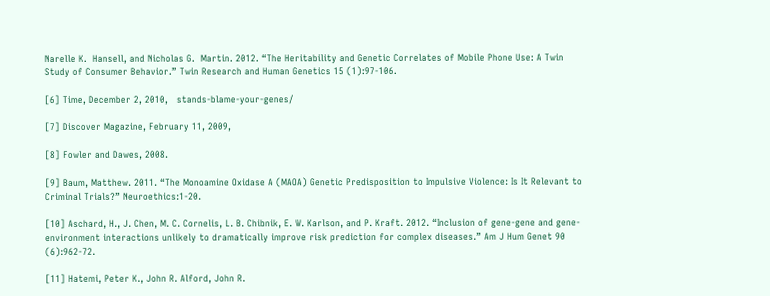Narelle K.  Hansell, and Nicholas G.  Martin. 2012. “The Heritability and Genetic Correlates of Mobile Phone Use: A Twin Study of Consumer Behavior.” Twin Research and Human Genetics 15 (1):97-106.

[6] Time, December 2, 2010,   stands-blame-your-genes/

[7] Discover Magazine, February 11, 2009,

[8] Fowler and Dawes, 2008.

[9] Baum, Matthew. 2011. “The Monoamine Oxidase A (MAOA) Genetic Predisposition to Impulsive Violence: Is It Relevant to Criminal Trials?” Neuroethics:1-20.

[10] Aschard, H., J. Chen, M. C. Cornelis, L. B. Chibnik, E. W. Karlson, and P. Kraft. 2012. “Inclusion of gene-gene and gene-environment interactions unlikely to dramatically improve risk prediction for complex diseases.” Am J Hum Genet 90 (6):962-72.

[11] Hatemi, Peter K., John R. Alford, John R.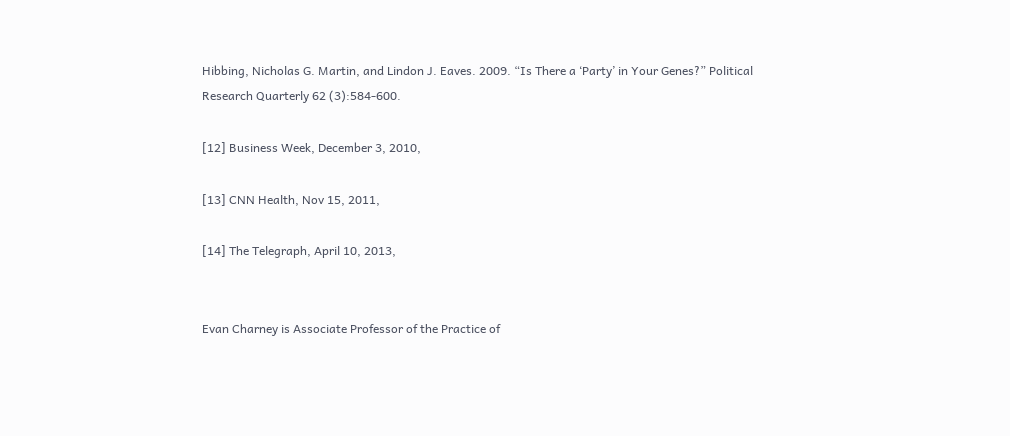Hibbing, Nicholas G. Martin, and Lindon J. Eaves. 2009. “Is There a ‘Party’ in Your Genes?” Political Research Quarterly 62 (3):584-600.

[12] Business Week, December 3, 2010,

[13] CNN Health, Nov 15, 2011,

[14] The Telegraph, April 10, 2013,


Evan Charney is Associate Professor of the Practice of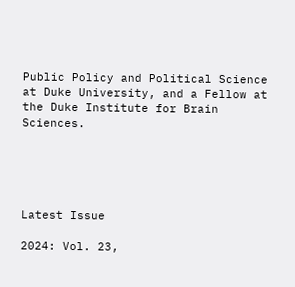Public Policy and Political Science at Duke University, and a Fellow at the Duke Institute for Brain Sciences.





Latest Issue

2024: Vol. 23,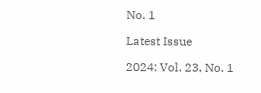No. 1

Latest Issue

2024: Vol. 23, No. 1